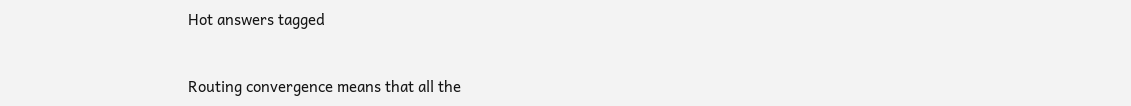Hot answers tagged


Routing convergence means that all the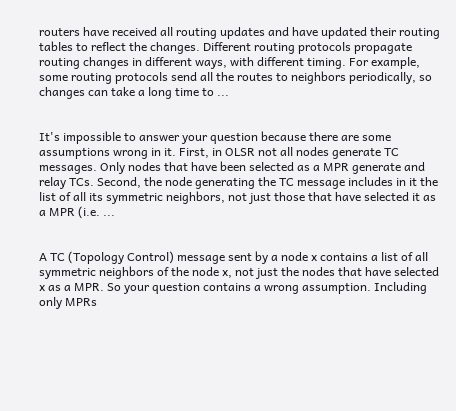routers have received all routing updates and have updated their routing tables to reflect the changes. Different routing protocols propagate routing changes in different ways, with different timing. For example, some routing protocols send all the routes to neighbors periodically, so changes can take a long time to ...


It's impossible to answer your question because there are some assumptions wrong in it. First, in OLSR not all nodes generate TC messages. Only nodes that have been selected as a MPR generate and relay TCs. Second, the node generating the TC message includes in it the list of all its symmetric neighbors, not just those that have selected it as a MPR (i.e. ...


A TC (Topology Control) message sent by a node x contains a list of all symmetric neighbors of the node x, not just the nodes that have selected x as a MPR. So your question contains a wrong assumption. Including only MPRs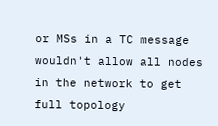or MSs in a TC message wouldn't allow all nodes in the network to get full topology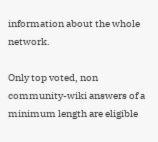information about the whole network.

Only top voted, non community-wiki answers of a minimum length are eligible